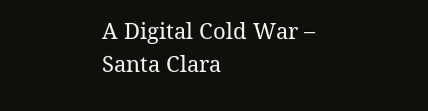A Digital Cold War – Santa Clara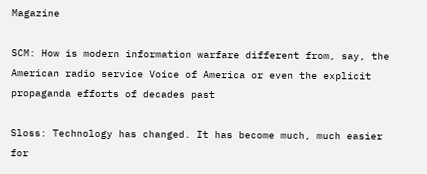Magazine

SCM: How is modern information warfare different from, say, the American radio service Voice of America or even the explicit propaganda efforts of decades past

Sloss: Technology has changed. It has become much, much easier for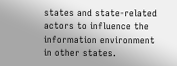states and state-related actors to influence the information environment in other states.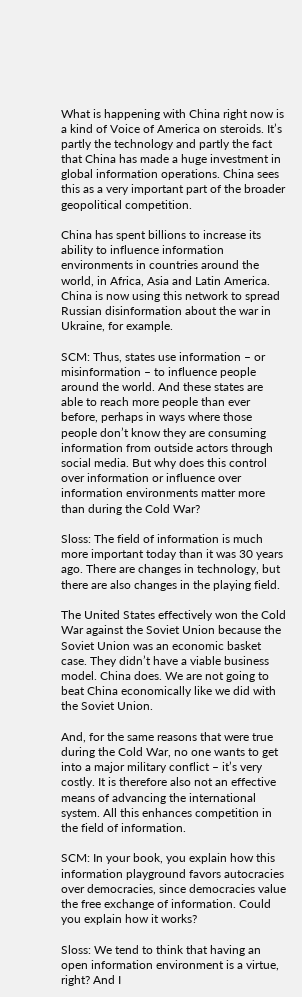What is happening with China right now is a kind of Voice of America on steroids. It’s partly the technology and partly the fact that China has made a huge investment in global information operations. China sees this as a very important part of the broader geopolitical competition.

China has spent billions to increase its ability to influence information environments in countries around the world, in Africa, Asia and Latin America. China is now using this network to spread Russian disinformation about the war in Ukraine, for example.

SCM: Thus, states use information – or misinformation – to influence people around the world. And these states are able to reach more people than ever before, perhaps in ways where those people don’t know they are consuming information from outside actors through social media. But why does this control over information or influence over information environments matter more than during the Cold War?

Sloss: The field of information is much more important today than it was 30 years ago. There are changes in technology, but there are also changes in the playing field.

The United States effectively won the Cold War against the Soviet Union because the Soviet Union was an economic basket case. They didn’t have a viable business model. China does. We are not going to beat China economically like we did with the Soviet Union.

And, for the same reasons that were true during the Cold War, no one wants to get into a major military conflict – it’s very costly. It is therefore also not an effective means of advancing the international system. All this enhances competition in the field of information.

SCM: In your book, you explain how this information playground favors autocracies over democracies, since democracies value the free exchange of information. Could you explain how it works?

Sloss: We tend to think that having an open information environment is a virtue, right? And I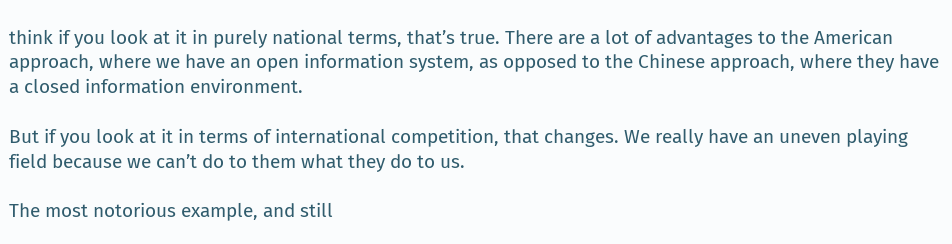think if you look at it in purely national terms, that’s true. There are a lot of advantages to the American approach, where we have an open information system, as opposed to the Chinese approach, where they have a closed information environment.

But if you look at it in terms of international competition, that changes. We really have an uneven playing field because we can’t do to them what they do to us.

The most notorious example, and still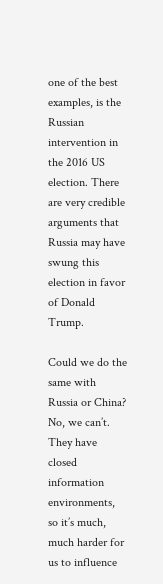one of the best examples, is the Russian intervention in the 2016 US election. There are very credible arguments that Russia may have swung this election in favor of Donald Trump.

Could we do the same with Russia or China? No, we can’t. They have closed information environments, so it’s much, much harder for us to influence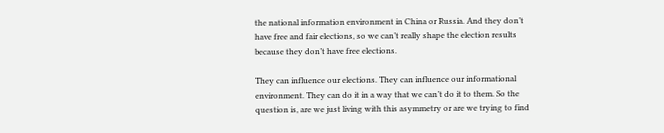the national information environment in China or Russia. And they don’t have free and fair elections, so we can’t really shape the election results because they don’t have free elections.

They can influence our elections. They can influence our informational environment. They can do it in a way that we can’t do it to them. So the question is, are we just living with this asymmetry or are we trying to find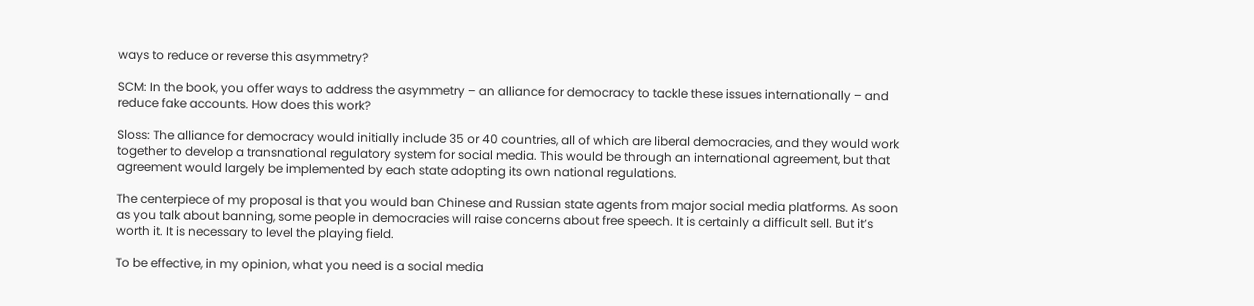ways to reduce or reverse this asymmetry?

SCM: In the book, you offer ways to address the asymmetry – an alliance for democracy to tackle these issues internationally – and reduce fake accounts. How does this work?

Sloss: The alliance for democracy would initially include 35 or 40 countries, all of which are liberal democracies, and they would work together to develop a transnational regulatory system for social media. This would be through an international agreement, but that agreement would largely be implemented by each state adopting its own national regulations.

The centerpiece of my proposal is that you would ban Chinese and Russian state agents from major social media platforms. As soon as you talk about banning, some people in democracies will raise concerns about free speech. It is certainly a difficult sell. But it’s worth it. It is necessary to level the playing field.

To be effective, in my opinion, what you need is a social media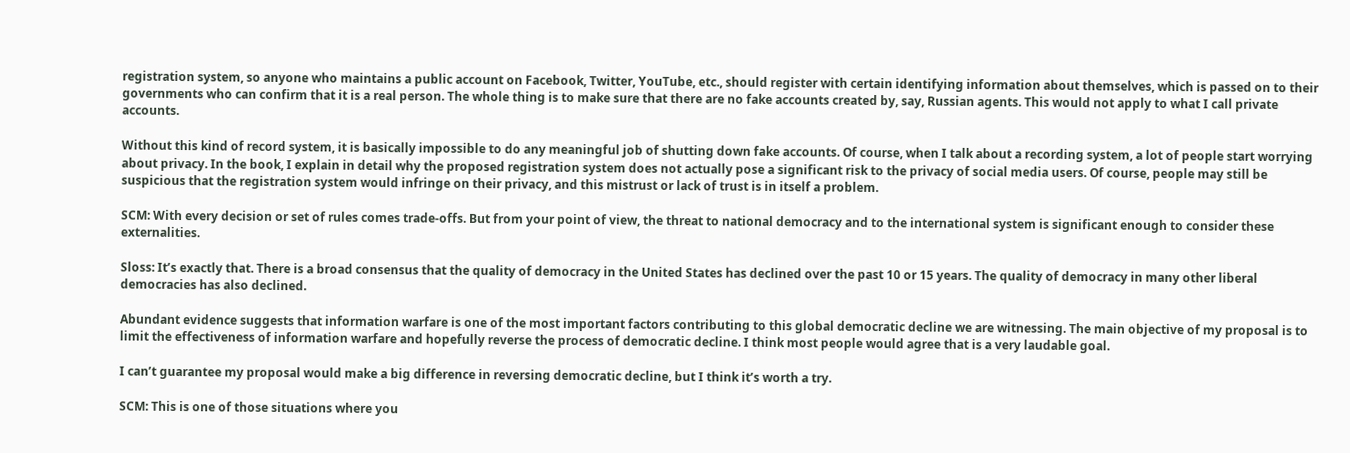registration system, so anyone who maintains a public account on Facebook, Twitter, YouTube, etc., should register with certain identifying information about themselves, which is passed on to their governments who can confirm that it is a real person. The whole thing is to make sure that there are no fake accounts created by, say, Russian agents. This would not apply to what I call private accounts.

Without this kind of record system, it is basically impossible to do any meaningful job of shutting down fake accounts. Of course, when I talk about a recording system, a lot of people start worrying about privacy. In the book, I explain in detail why the proposed registration system does not actually pose a significant risk to the privacy of social media users. Of course, people may still be suspicious that the registration system would infringe on their privacy, and this mistrust or lack of trust is in itself a problem.

SCM: With every decision or set of rules comes trade-offs. But from your point of view, the threat to national democracy and to the international system is significant enough to consider these externalities.

Sloss: It’s exactly that. There is a broad consensus that the quality of democracy in the United States has declined over the past 10 or 15 years. The quality of democracy in many other liberal democracies has also declined.

Abundant evidence suggests that information warfare is one of the most important factors contributing to this global democratic decline we are witnessing. The main objective of my proposal is to limit the effectiveness of information warfare and hopefully reverse the process of democratic decline. I think most people would agree that is a very laudable goal.

I can’t guarantee my proposal would make a big difference in reversing democratic decline, but I think it’s worth a try.

SCM: This is one of those situations where you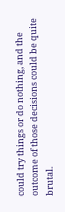could try things or do nothing, and the outcome of those decisions could be quite brutal.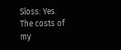Sloss: Yes. The costs of my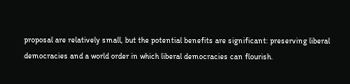proposal are relatively small, but the potential benefits are significant: preserving liberal democracies and a world order in which liberal democracies can flourish.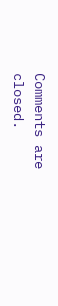Comments are closed.